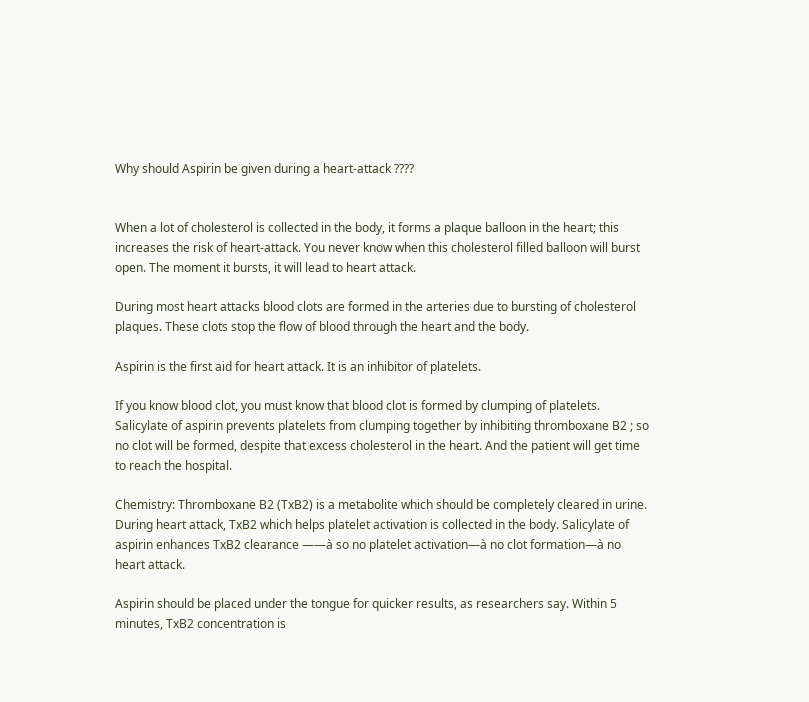Why should Aspirin be given during a heart-attack ????


When a lot of cholesterol is collected in the body, it forms a plaque balloon in the heart; this increases the risk of heart-attack. You never know when this cholesterol filled balloon will burst open. The moment it bursts, it will lead to heart attack.

During most heart attacks blood clots are formed in the arteries due to bursting of cholesterol plaques. These clots stop the flow of blood through the heart and the body.

Aspirin is the first aid for heart attack. It is an inhibitor of platelets.

If you know blood clot, you must know that blood clot is formed by clumping of platelets. Salicylate of aspirin prevents platelets from clumping together by inhibiting thromboxane B2 ; so no clot will be formed, despite that excess cholesterol in the heart. And the patient will get time to reach the hospital.

Chemistry: Thromboxane B2 (TxB2) is a metabolite which should be completely cleared in urine. During heart attack, TxB2 which helps platelet activation is collected in the body. Salicylate of aspirin enhances TxB2 clearance ——à so no platelet activation—à no clot formation—à no heart attack.

Aspirin should be placed under the tongue for quicker results, as researchers say. Within 5 minutes, TxB2 concentration is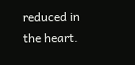reduced in the heart.